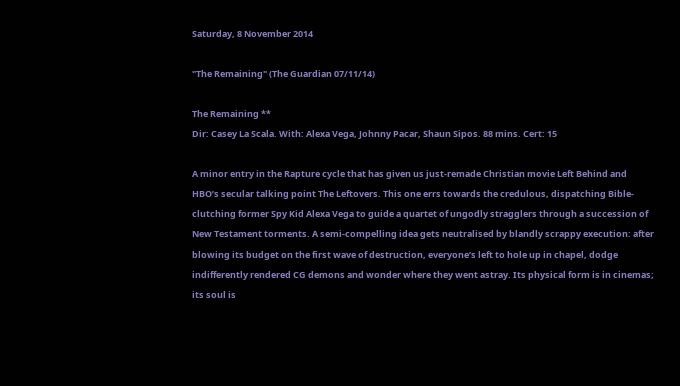Saturday, 8 November 2014

"The Remaining" (The Guardian 07/11/14)

The Remaining **
Dir: Casey La Scala. With: Alexa Vega, Johnny Pacar, Shaun Sipos. 88 mins. Cert: 15

A minor entry in the Rapture cycle that has given us just-remade Christian movie Left Behind and HBO’s secular talking point The Leftovers. This one errs towards the credulous, dispatching Bible-clutching former Spy Kid Alexa Vega to guide a quartet of ungodly stragglers through a succession of New Testament torments. A semi-compelling idea gets neutralised by blandly scrappy execution: after blowing its budget on the first wave of destruction, everyone’s left to hole up in chapel, dodge indifferently rendered CG demons and wonder where they went astray. Its physical form is in cinemas; its soul is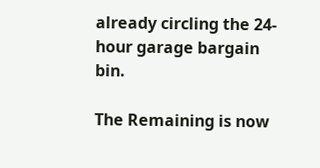already circling the 24-hour garage bargain bin.

The Remaining is now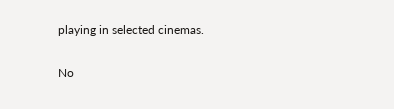playing in selected cinemas.

No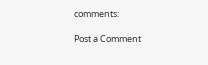comments:

Post a Comment